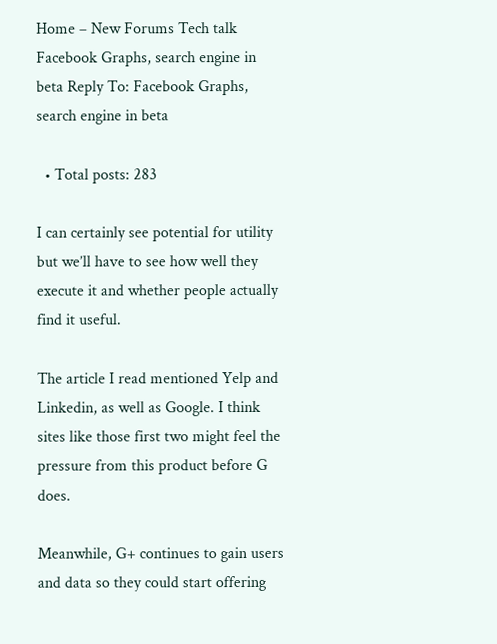Home – New Forums Tech talk Facebook Graphs, search engine in beta Reply To: Facebook Graphs, search engine in beta

  • Total posts: 283

I can certainly see potential for utility but we’ll have to see how well they execute it and whether people actually find it useful.

The article I read mentioned Yelp and Linkedin, as well as Google. I think sites like those first two might feel the pressure from this product before G does.

Meanwhile, G+ continues to gain users and data so they could start offering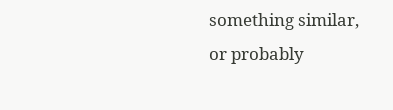something similar, or probably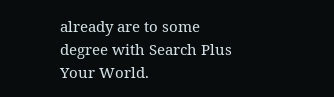already are to some degree with Search Plus Your World.